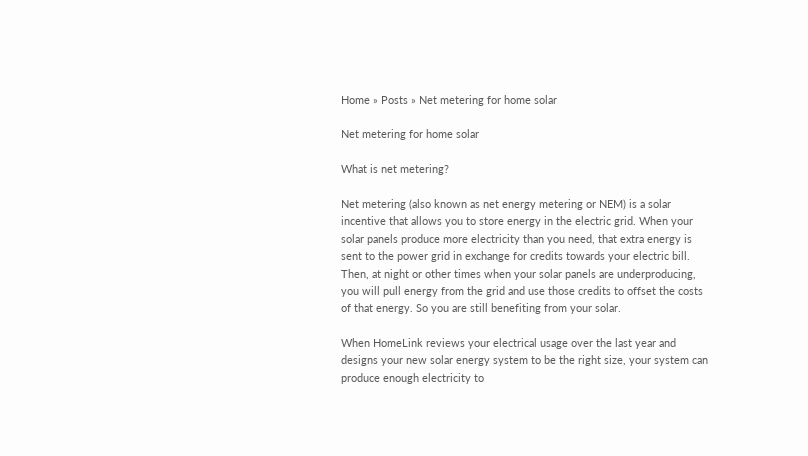Home » Posts » Net metering for home solar

Net metering for home solar

What is net metering?

Net metering (also known as net energy metering or NEM) is a solar incentive that allows you to store energy in the electric grid. When your solar panels produce more electricity than you need, that extra energy is sent to the power grid in exchange for credits towards your electric bill. Then, at night or other times when your solar panels are underproducing, you will pull energy from the grid and use those credits to offset the costs of that energy. So you are still benefiting from your solar.

When HomeLink reviews your electrical usage over the last year and designs your new solar energy system to be the right size, your system can produce enough electricity to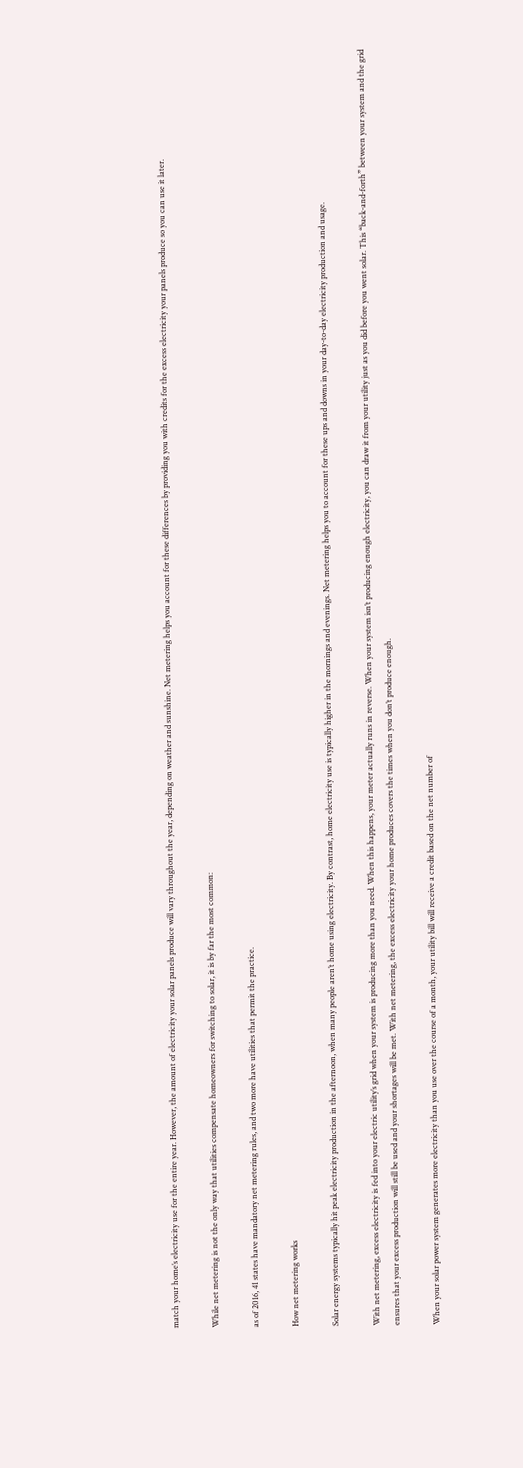match your home’s electricity use for the entire year. However, the amount of electricity your solar panels produce will vary throughout the year, depending on weather and sunshine. Net metering helps you account for these differences by providing you with credits for the excess electricity your panels produce so you can use it later.

While net metering is not the only way that utilities compensate homeowners for switching to solar, it is by far the most common:

as of 2016, 41 states have mandatory net metering rules, and two more have utilities that permit the practice.

How net metering works

Solar energy systems typically hit peak electricity production in the afternoon, when many people aren’t home using electricity. By contrast, home electricity use is typically higher in the mornings and evenings. Net metering helps you to account for these ups and downs in your day-to-day electricity production and usage.

With net metering, excess electricity is fed into your electric utility’s grid when your system is producing more than you need. When this happens, your meter actually runs in reverse. When your system isn’t producing enough electricity, you can draw it from your utility just as you did before you went solar. This “back-and-forth” between your system and the grid ensures that your excess production will still be used and your shortages will be met. With net metering, the excess electricity your home produces covers the times when you don’t produce enough.

When your solar power system generates more electricity than you use over the course of a month, your utility bill will receive a credit based on the net number of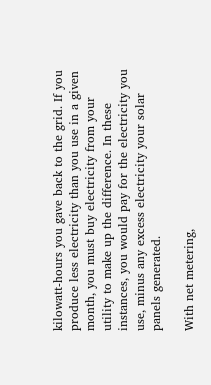kilowatt-hours you gave back to the grid. If you produce less electricity than you use in a given month, you must buy electricity from your utility to make up the difference. In these instances, you would pay for the electricity you use, minus any excess electricity your solar panels generated.

With net metering,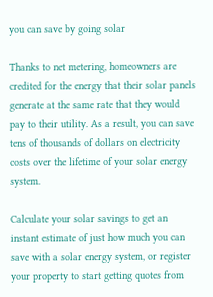you can save by going solar

Thanks to net metering, homeowners are credited for the energy that their solar panels generate at the same rate that they would pay to their utility. As a result, you can save tens of thousands of dollars on electricity costs over the lifetime of your solar energy system.

Calculate your solar savings to get an instant estimate of just how much you can save with a solar energy system, or register your property to start getting quotes from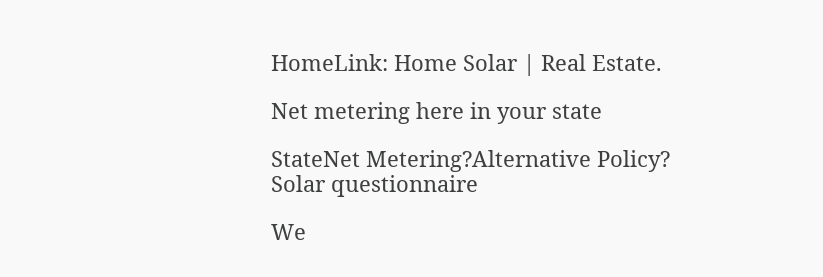HomeLink: Home Solar | Real Estate.

Net metering here in your state

StateNet Metering?Alternative Policy?
Solar questionnaire

We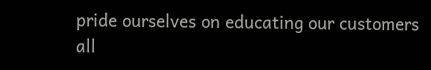pride ourselves on educating our customers all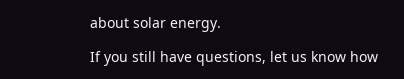about solar energy.

If you still have questions, let us know how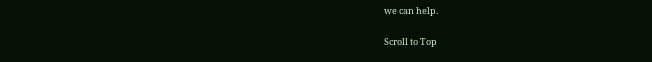we can help.

Scroll to Top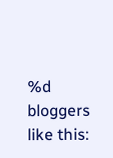%d bloggers like this: